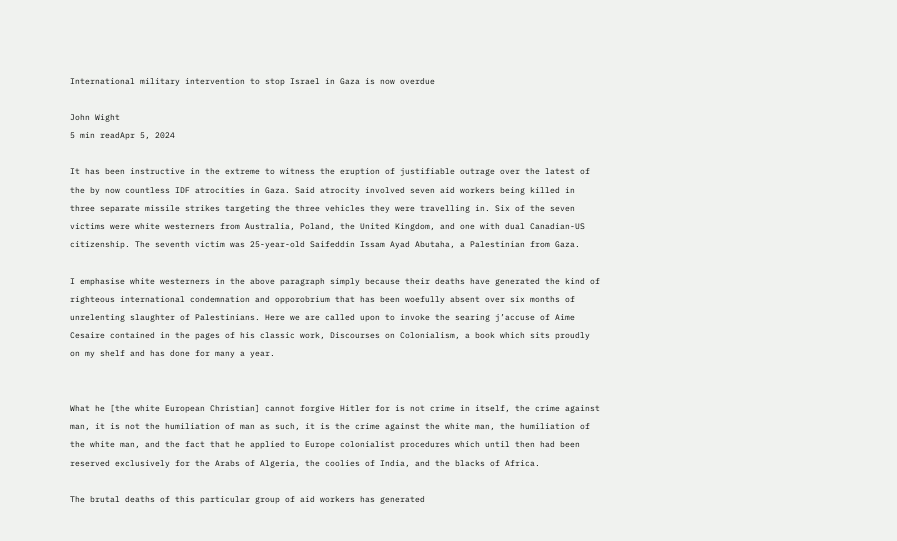International military intervention to stop Israel in Gaza is now overdue

John Wight
5 min readApr 5, 2024

It has been instructive in the extreme to witness the eruption of justifiable outrage over the latest of the by now countless IDF atrocities in Gaza. Said atrocity involved seven aid workers being killed in three separate missile strikes targeting the three vehicles they were travelling in. Six of the seven victims were white westerners from Australia, Poland, the United Kingdom, and one with dual Canadian-US citizenship. The seventh victim was 25-year-old Saifeddin Issam Ayad Abutaha, a Palestinian from Gaza.

I emphasise white westerners in the above paragraph simply because their deaths have generated the kind of righteous international condemnation and opporobrium that has been woefully absent over six months of unrelenting slaughter of Palestinians. Here we are called upon to invoke the searing j’accuse of Aime Cesaire contained in the pages of his classic work, Discourses on Colonialism, a book which sits proudly on my shelf and has done for many a year.


What he [the white European Christian] cannot forgive Hitler for is not crime in itself, the crime against man, it is not the humiliation of man as such, it is the crime against the white man, the humiliation of the white man, and the fact that he applied to Europe colonialist procedures which until then had been reserved exclusively for the Arabs of Algeria, the coolies of India, and the blacks of Africa.

The brutal deaths of this particular group of aid workers has generated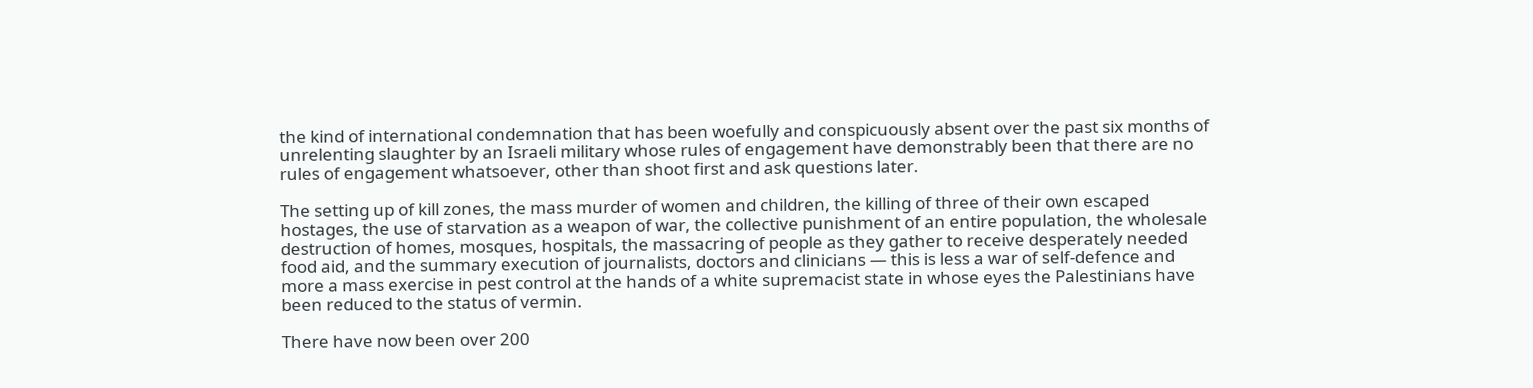the kind of international condemnation that has been woefully and conspicuously absent over the past six months of unrelenting slaughter by an Israeli military whose rules of engagement have demonstrably been that there are no rules of engagement whatsoever, other than shoot first and ask questions later.

The setting up of kill zones, the mass murder of women and children, the killing of three of their own escaped hostages, the use of starvation as a weapon of war, the collective punishment of an entire population, the wholesale destruction of homes, mosques, hospitals, the massacring of people as they gather to receive desperately needed food aid, and the summary execution of journalists, doctors and clinicians — this is less a war of self-defence and more a mass exercise in pest control at the hands of a white supremacist state in whose eyes the Palestinians have been reduced to the status of vermin.

There have now been over 200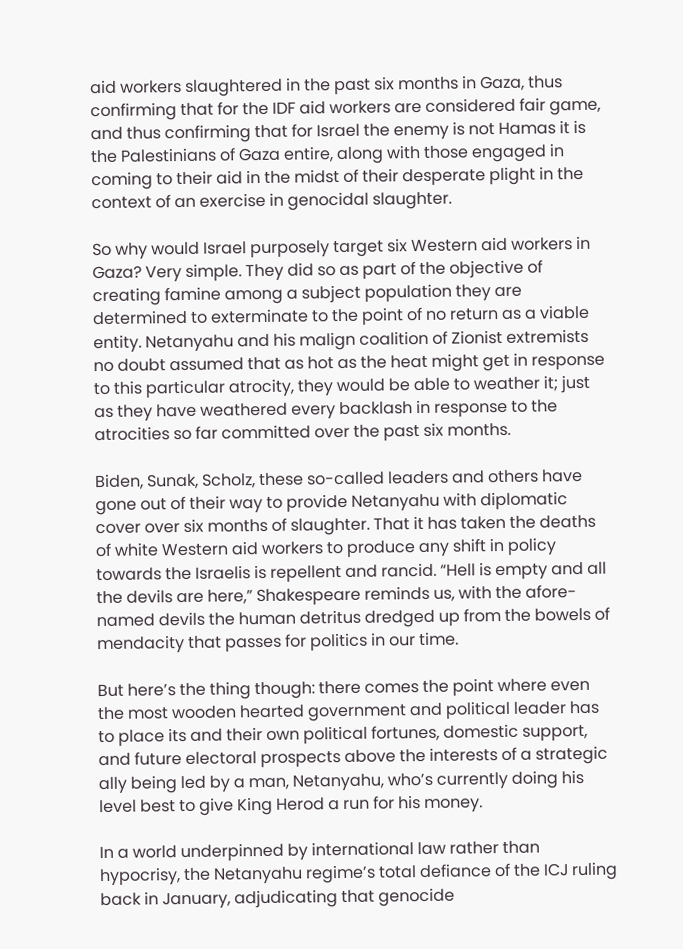aid workers slaughtered in the past six months in Gaza, thus confirming that for the IDF aid workers are considered fair game, and thus confirming that for Israel the enemy is not Hamas it is the Palestinians of Gaza entire, along with those engaged in coming to their aid in the midst of their desperate plight in the context of an exercise in genocidal slaughter.

So why would Israel purposely target six Western aid workers in Gaza? Very simple. They did so as part of the objective of creating famine among a subject population they are determined to exterminate to the point of no return as a viable entity. Netanyahu and his malign coalition of Zionist extremists no doubt assumed that as hot as the heat might get in response to this particular atrocity, they would be able to weather it; just as they have weathered every backlash in response to the atrocities so far committed over the past six months.

Biden, Sunak, Scholz, these so-called leaders and others have gone out of their way to provide Netanyahu with diplomatic cover over six months of slaughter. That it has taken the deaths of white Western aid workers to produce any shift in policy towards the Israelis is repellent and rancid. “Hell is empty and all the devils are here,” Shakespeare reminds us, with the afore-named devils the human detritus dredged up from the bowels of mendacity that passes for politics in our time.

But here’s the thing though: there comes the point where even the most wooden hearted government and political leader has to place its and their own political fortunes, domestic support, and future electoral prospects above the interests of a strategic ally being led by a man, Netanyahu, who’s currently doing his level best to give King Herod a run for his money.

In a world underpinned by international law rather than hypocrisy, the Netanyahu regime’s total defiance of the ICJ ruling back in January, adjudicating that genocide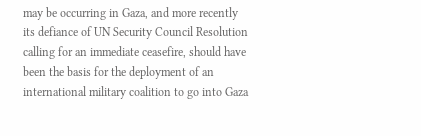may be occurring in Gaza, and more recently its defiance of UN Security Council Resolution calling for an immediate ceasefire, should have been the basis for the deployment of an international military coalition to go into Gaza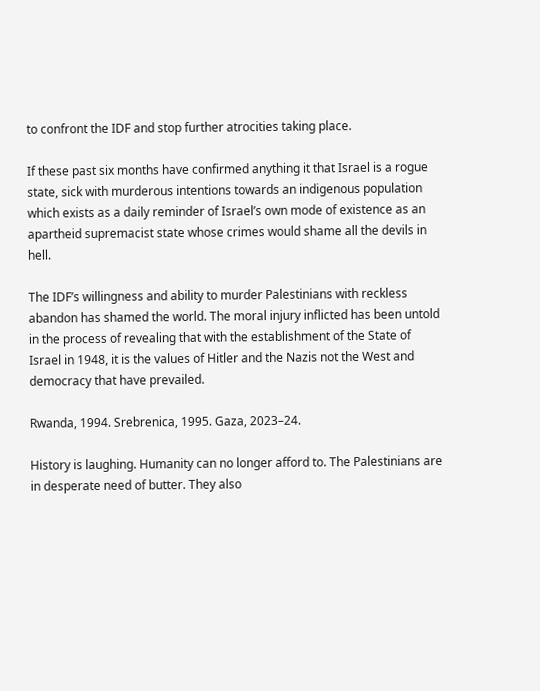to confront the IDF and stop further atrocities taking place.

If these past six months have confirmed anything it that Israel is a rogue state, sick with murderous intentions towards an indigenous population which exists as a daily reminder of Israel’s own mode of existence as an apartheid supremacist state whose crimes would shame all the devils in hell.

The IDF’s willingness and ability to murder Palestinians with reckless abandon has shamed the world. The moral injury inflicted has been untold in the process of revealing that with the establishment of the State of Israel in 1948, it is the values of Hitler and the Nazis not the West and democracy that have prevailed.

Rwanda, 1994. Srebrenica, 1995. Gaza, 2023–24.

History is laughing. Humanity can no longer afford to. The Palestinians are in desperate need of butter. They also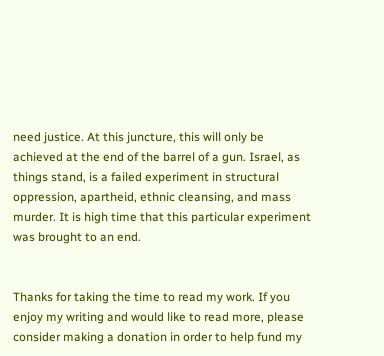need justice. At this juncture, this will only be achieved at the end of the barrel of a gun. Israel, as things stand, is a failed experiment in structural oppression, apartheid, ethnic cleansing, and mass murder. It is high time that this particular experiment was brought to an end.


Thanks for taking the time to read my work. If you enjoy my writing and would like to read more, please consider making a donation in order to help fund my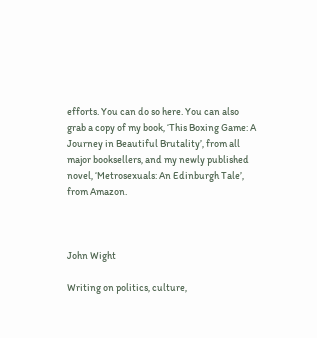efforts. You can do so here. You can also grab a copy of my book, ‘This Boxing Game: A Journey in Beautiful Brutality’, from all major booksellers, and my newly published novel, ‘Metrosexuals: An Edinburgh Tale’, from Amazon.



John Wight

Writing on politics, culture,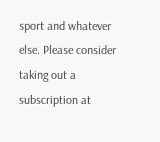sport and whatever else. Please consider taking out a subscription at